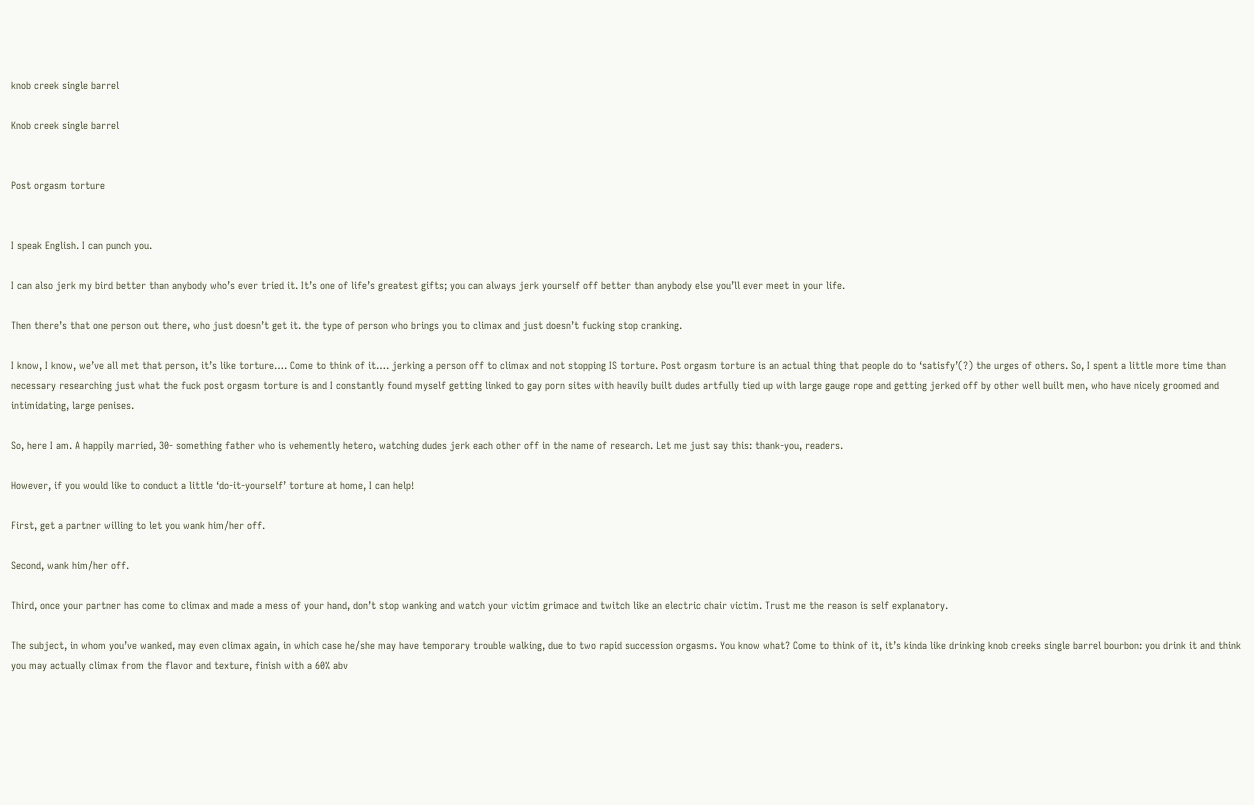knob creek single barrel

Knob creek single barrel


Post orgasm torture


I speak English. I can punch you.

I can also jerk my bird better than anybody who’s ever tried it. It’s one of life’s greatest gifts; you can always jerk yourself off better than anybody else you’ll ever meet in your life.

Then there’s that one person out there, who just doesn’t get it. the type of person who brings you to climax and just doesn’t fucking stop cranking.

I know, I know, we’ve all met that person, it’s like torture…. Come to think of it…. jerking a person off to climax and not stopping IS torture. Post orgasm torture is an actual thing that people do to ‘satisfy’(?) the urges of others. So, I spent a little more time than necessary researching just what the fuck post orgasm torture is and I constantly found myself getting linked to gay porn sites with heavily built dudes artfully tied up with large gauge rope and getting jerked off by other well built men, who have nicely groomed and intimidating, large penises.

So, here I am. A happily married, 30- something father who is vehemently hetero, watching dudes jerk each other off in the name of research. Let me just say this: thank-you, readers.

However, if you would like to conduct a little ‘do-it-yourself’ torture at home, I can help!

First, get a partner willing to let you wank him/her off.

Second, wank him/her off.

Third, once your partner has come to climax and made a mess of your hand, don’t stop wanking and watch your victim grimace and twitch like an electric chair victim. Trust me the reason is self explanatory.

The subject, in whom you’ve wanked, may even climax again, in which case he/she may have temporary trouble walking, due to two rapid succession orgasms. You know what? Come to think of it, it’s kinda like drinking knob creeks single barrel bourbon: you drink it and think you may actually climax from the flavor and texture, finish with a 60% abv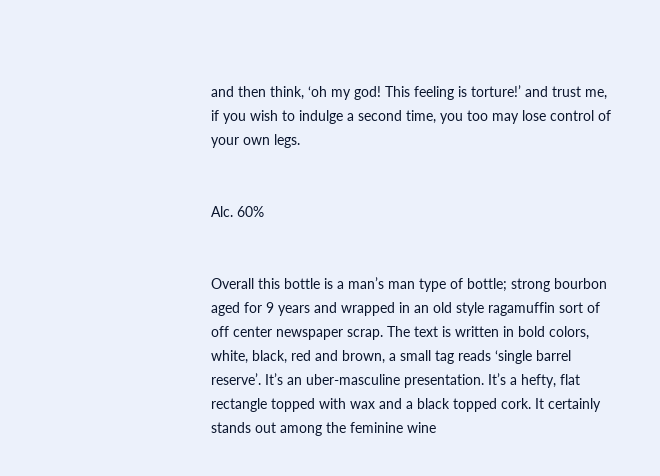and then think, ‘oh my god! This feeling is torture!’ and trust me, if you wish to indulge a second time, you too may lose control of your own legs.


Alc. 60%


Overall this bottle is a man’s man type of bottle; strong bourbon aged for 9 years and wrapped in an old style ragamuffin sort of off center newspaper scrap. The text is written in bold colors, white, black, red and brown, a small tag reads ‘single barrel reserve’. It’s an uber-masculine presentation. It’s a hefty, flat rectangle topped with wax and a black topped cork. It certainly stands out among the feminine wine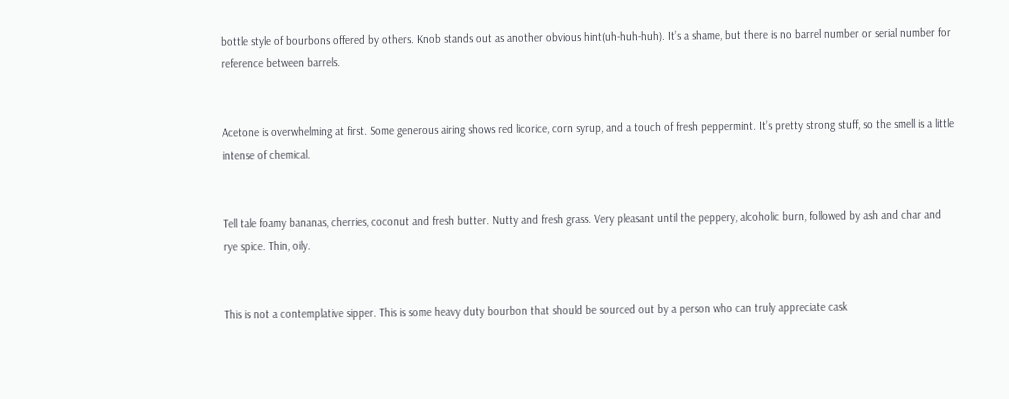bottle style of bourbons offered by others. Knob stands out as another obvious hint(uh-huh-huh). It’s a shame, but there is no barrel number or serial number for reference between barrels.


Acetone is overwhelming at first. Some generous airing shows red licorice, corn syrup, and a touch of fresh peppermint. It’s pretty strong stuff, so the smell is a little intense of chemical.


Tell tale foamy bananas, cherries, coconut and fresh butter. Nutty and fresh grass. Very pleasant until the peppery, alcoholic burn, followed by ash and char and rye spice. Thin, oily.


This is not a contemplative sipper. This is some heavy duty bourbon that should be sourced out by a person who can truly appreciate cask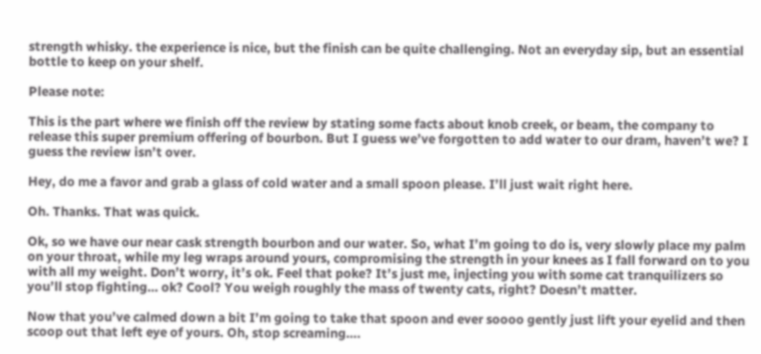strength whisky. the experience is nice, but the finish can be quite challenging. Not an everyday sip, but an essential bottle to keep on your shelf.

Please note:

This is the part where we finish off the review by stating some facts about knob creek, or beam, the company to release this super premium offering of bourbon. But I guess we’ve forgotten to add water to our dram, haven’t we? I guess the review isn’t over.

Hey, do me a favor and grab a glass of cold water and a small spoon please. I’ll just wait right here.

Oh. Thanks. That was quick.

Ok, so we have our near cask strength bourbon and our water. So, what I’m going to do is, very slowly place my palm on your throat, while my leg wraps around yours, compromising the strength in your knees as I fall forward on to you with all my weight. Don’t worry, it’s ok. Feel that poke? It’s just me, injecting you with some cat tranquilizers so you’ll stop fighting… ok? Cool? You weigh roughly the mass of twenty cats, right? Doesn’t matter.

Now that you’ve calmed down a bit I’m going to take that spoon and ever soooo gently just lift your eyelid and then scoop out that left eye of yours. Oh, stop screaming….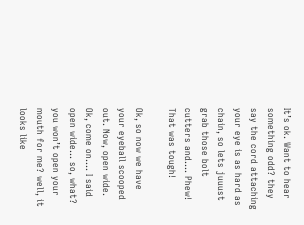It’s ok. Want to hear something odd? they say the cord attaching your eye is as hard as chain, so lets juuust grab those bolt cutters and…. Phew! That was tough!

Ok, so now we have your eyeball scooped out. Now, open wide. Ok, come on…. I said open wide… so, what? you won’t open your mouth for me? well, it looks like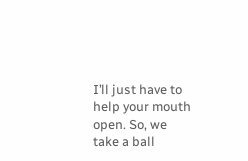I’ll just have to help your mouth open. So, we take a ball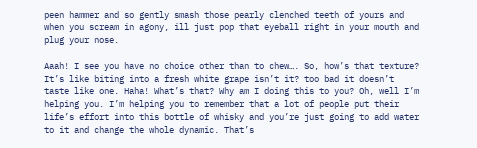peen hammer and so gently smash those pearly clenched teeth of yours and when you scream in agony, ill just pop that eyeball right in your mouth and plug your nose.

Aaah! I see you have no choice other than to chew…. So, how’s that texture? It’s like biting into a fresh white grape isn’t it? too bad it doesn’t taste like one. Haha! What’s that? Why am I doing this to you? Oh, well I’m helping you. I’m helping you to remember that a lot of people put their life’s effort into this bottle of whisky and you’re just going to add water to it and change the whole dynamic. That’s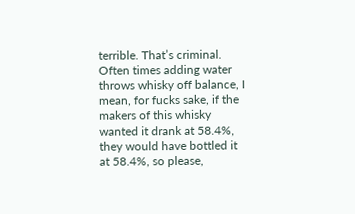terrible. That’s criminal. Often times adding water throws whisky off balance, I mean, for fucks sake, if the makers of this whisky wanted it drank at 58.4%, they would have bottled it at 58.4%, so please,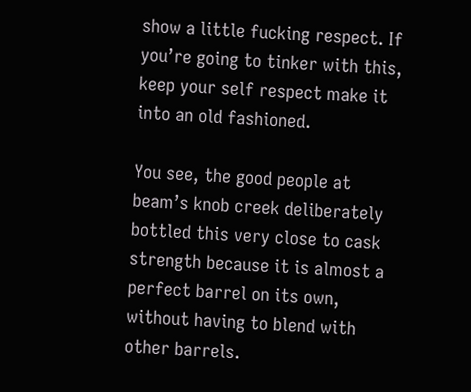show a little fucking respect. If you’re going to tinker with this, keep your self respect make it into an old fashioned.

You see, the good people at beam’s knob creek deliberately bottled this very close to cask strength because it is almost a perfect barrel on its own, without having to blend with other barrels.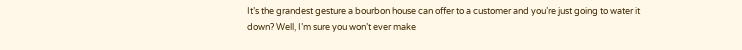It’s the grandest gesture a bourbon house can offer to a customer and you’re just going to water it down? Well, I’m sure you won’t ever make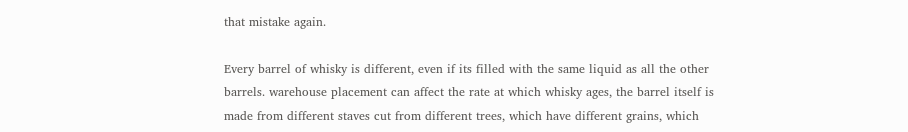that mistake again.

Every barrel of whisky is different, even if its filled with the same liquid as all the other barrels. warehouse placement can affect the rate at which whisky ages, the barrel itself is made from different staves cut from different trees, which have different grains, which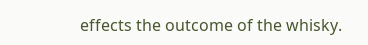effects the outcome of the whisky.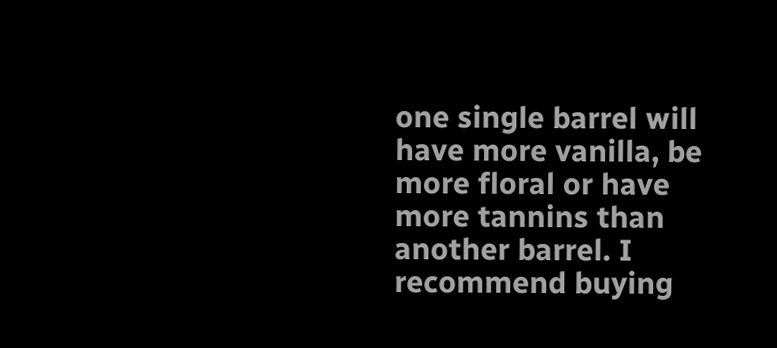one single barrel will have more vanilla, be more floral or have more tannins than another barrel. I recommend buying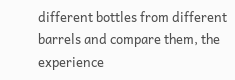different bottles from different barrels and compare them, the experience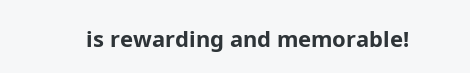is rewarding and memorable!